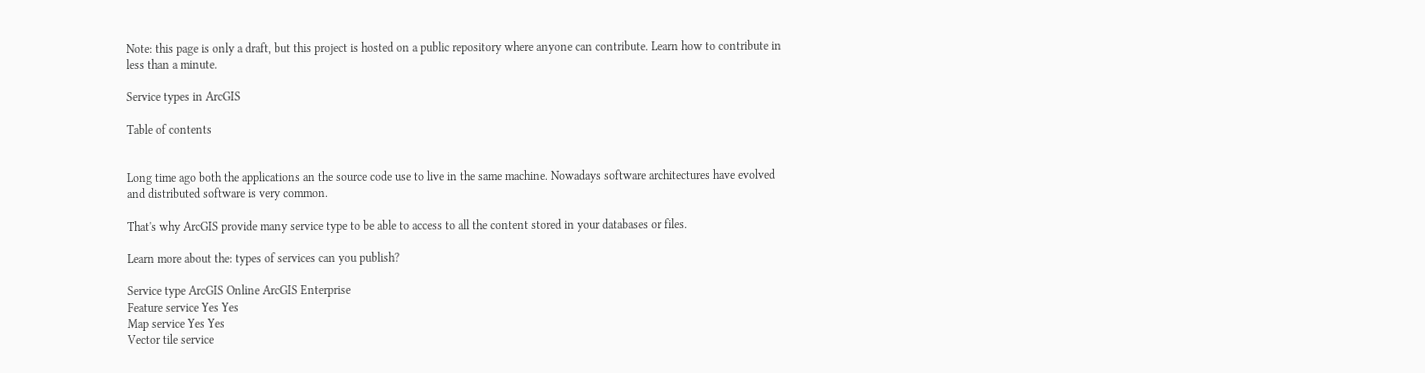Note: this page is only a draft, but this project is hosted on a public repository where anyone can contribute. Learn how to contribute in less than a minute.

Service types in ArcGIS

Table of contents


Long time ago both the applications an the source code use to live in the same machine. Nowadays software architectures have evolved and distributed software is very common.

That's why ArcGIS provide many service type to be able to access to all the content stored in your databases or files.

Learn more about the: types of services can you publish?

Service type ArcGIS Online ArcGIS Enterprise
Feature service Yes Yes
Map service Yes Yes
Vector tile service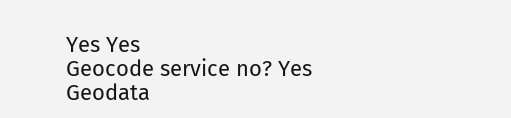Yes Yes
Geocode service no? Yes
Geodata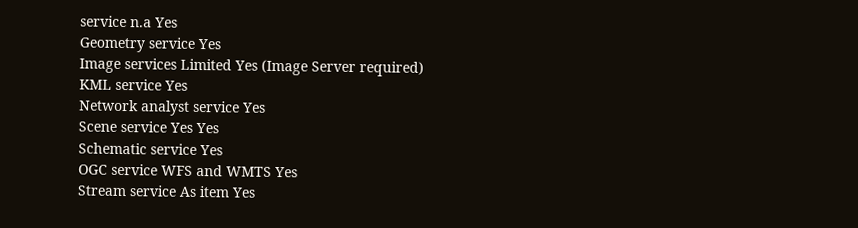service n.a Yes
Geometry service Yes
Image services Limited Yes (Image Server required)
KML service Yes
Network analyst service Yes
Scene service Yes Yes
Schematic service Yes
OGC service WFS and WMTS Yes
Stream service As item Yes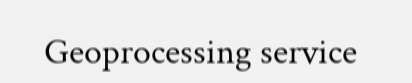Geoprocessing service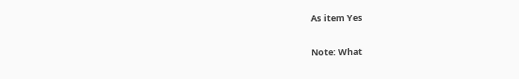As item Yes

Note: What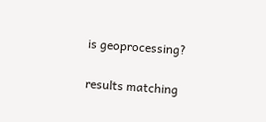is geoprocessing?

results matching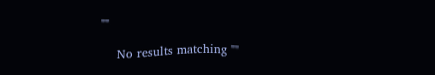""

    No results matching ""